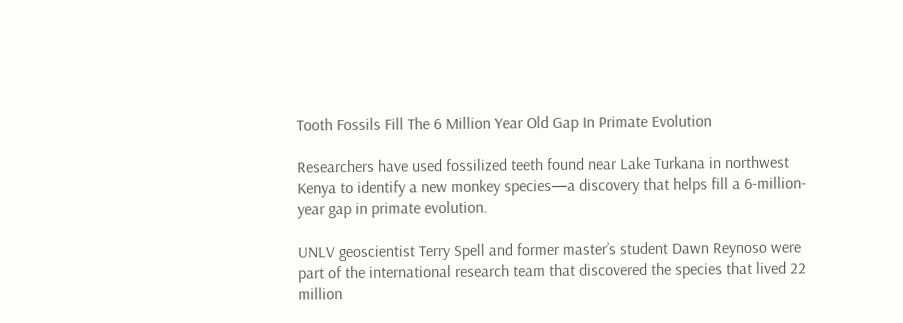Tooth Fossils Fill The 6 Million Year Old Gap In Primate Evolution

Researchers have used fossilized teeth found near Lake Turkana in northwest Kenya to identify a new monkey species—a discovery that helps fill a 6-million-year gap in primate evolution.

UNLV geoscientist Terry Spell and former master’s student Dawn Reynoso were part of the international research team that discovered the species that lived 22 million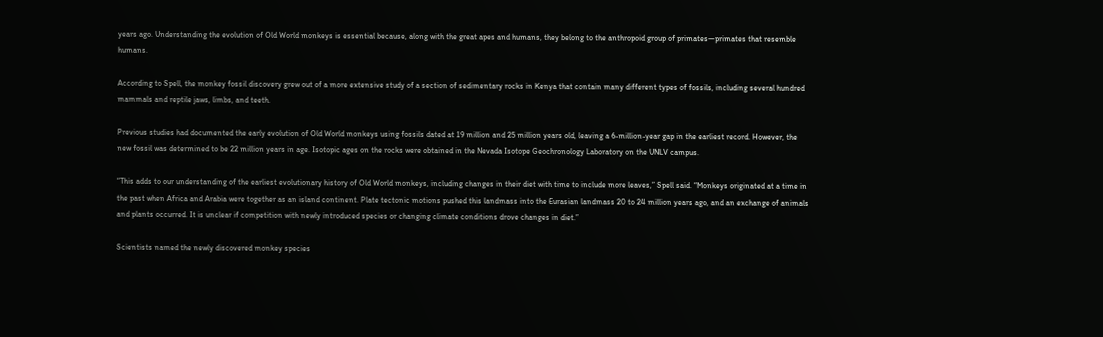years ago. Understanding the evolution of Old World monkeys is essential because, along with the great apes and humans, they belong to the anthropoid group of primates—primates that resemble humans.

According to Spell, the monkey fossil discovery grew out of a more extensive study of a section of sedimentary rocks in Kenya that contain many different types of fossils, including several hundred mammals and reptile jaws, limbs, and teeth.

Previous studies had documented the early evolution of Old World monkeys using fossils dated at 19 million and 25 million years old, leaving a 6-million-year gap in the earliest record. However, the new fossil was determined to be 22 million years in age. Isotopic ages on the rocks were obtained in the Nevada Isotope Geochronology Laboratory on the UNLV campus.

“This adds to our understanding of the earliest evolutionary history of Old World monkeys, including changes in their diet with time to include more leaves,” Spell said. “Monkeys originated at a time in the past when Africa and Arabia were together as an island continent. Plate tectonic motions pushed this landmass into the Eurasian landmass 20 to 24 million years ago, and an exchange of animals and plants occurred. It is unclear if competition with newly introduced species or changing climate conditions drove changes in diet.”

Scientists named the newly discovered monkey species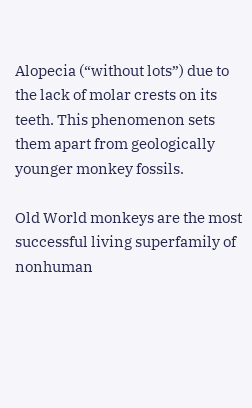Alopecia (“without lots”) due to the lack of molar crests on its teeth. This phenomenon sets them apart from geologically younger monkey fossils.

Old World monkeys are the most successful living superfamily of nonhuman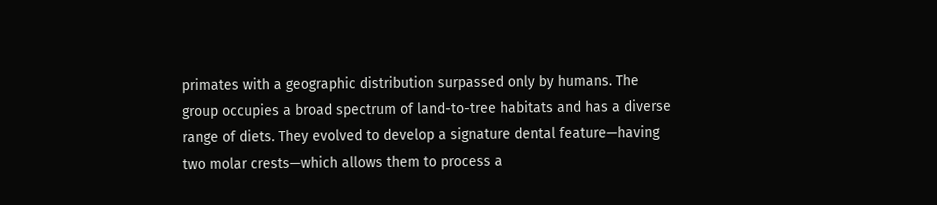primates with a geographic distribution surpassed only by humans. The group occupies a broad spectrum of land-to-tree habitats and has a diverse range of diets. They evolved to develop a signature dental feature—having two molar crests—which allows them to process a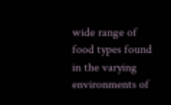wide range of food types found in the varying environments of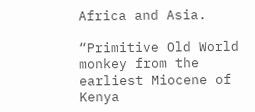Africa and Asia.

“Primitive Old World monkey from the earliest Miocene of Kenya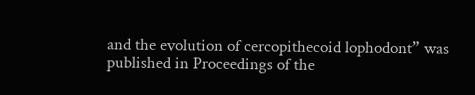and the evolution of cercopithecoid lophodont” was published in Proceedings of the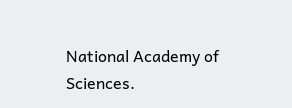National Academy of Sciences.